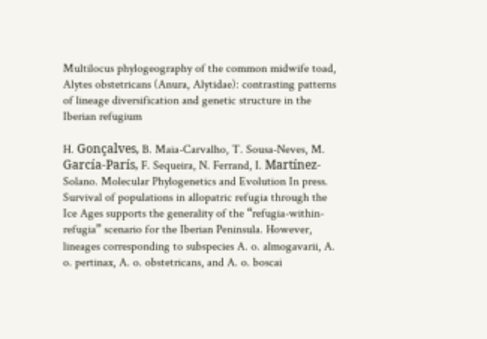Multilocus phylogeography of the common midwife toad, Alytes obstetricans (Anura, Alytidae): contrasting patterns of lineage diversification and genetic structure in the Iberian refugium

H. Gonçalves, B. Maia-Carvalho, T. Sousa-Neves, M. García-París, F. Sequeira, N. Ferrand, I. Martínez-Solano. Molecular Phylogenetics and Evolution In press. Survival of populations in allopatric refugia through the Ice Ages supports the generality of the “refugia-within-refugia” scenario for the Iberian Peninsula. However, lineages corresponding to subspecies A. o. almogavarii, A. o. pertinax, A. o. obstetricans, and A. o. boscai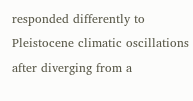responded differently to Pleistocene climatic oscillations after diverging from a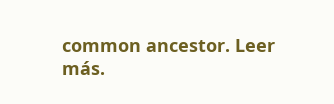common ancestor. Leer más.